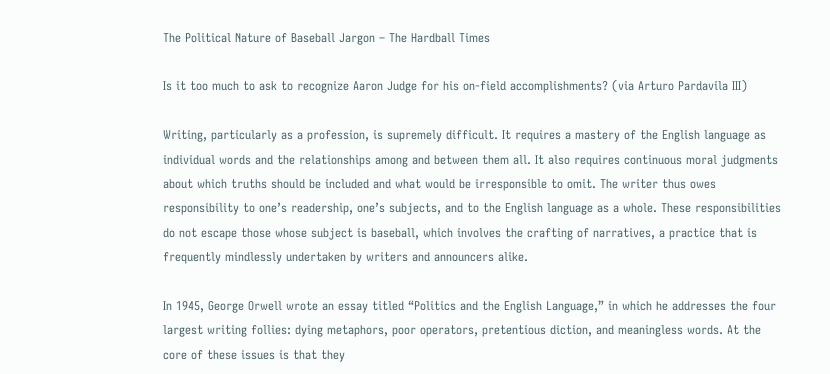The Political Nature of Baseball Jargon – The Hardball Times

Is it too much to ask to recognize Aaron Judge for his on-field accomplishments? (via Arturo Pardavila III)

Writing, particularly as a profession, is supremely difficult. It requires a mastery of the English language as individual words and the relationships among and between them all. It also requires continuous moral judgments about which truths should be included and what would be irresponsible to omit. The writer thus owes responsibility to one’s readership, one’s subjects, and to the English language as a whole. These responsibilities do not escape those whose subject is baseball, which involves the crafting of narratives, a practice that is frequently mindlessly undertaken by writers and announcers alike.

In 1945, George Orwell wrote an essay titled “Politics and the English Language,” in which he addresses the four largest writing follies: dying metaphors, poor operators, pretentious diction, and meaningless words. At the core of these issues is that they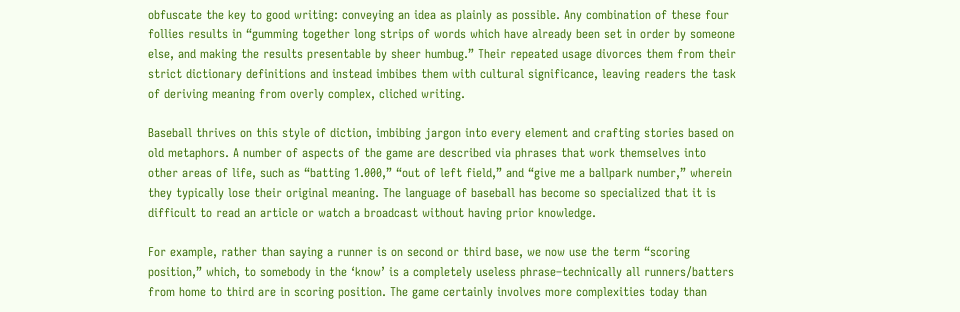obfuscate the key to good writing: conveying an idea as plainly as possible. Any combination of these four follies results in “gumming together long strips of words which have already been set in order by someone else, and making the results presentable by sheer humbug.” Their repeated usage divorces them from their strict dictionary definitions and instead imbibes them with cultural significance, leaving readers the task of deriving meaning from overly complex, cliched writing.

Baseball thrives on this style of diction, imbibing jargon into every element and crafting stories based on old metaphors. A number of aspects of the game are described via phrases that work themselves into other areas of life, such as “batting 1.000,” “out of left field,” and “give me a ballpark number,” wherein they typically lose their original meaning. The language of baseball has become so specialized that it is difficult to read an article or watch a broadcast without having prior knowledge.

For example, rather than saying a runner is on second or third base, we now use the term “scoring position,” which, to somebody in the ‘know’ is a completely useless phrase–technically all runners/batters from home to third are in scoring position. The game certainly involves more complexities today than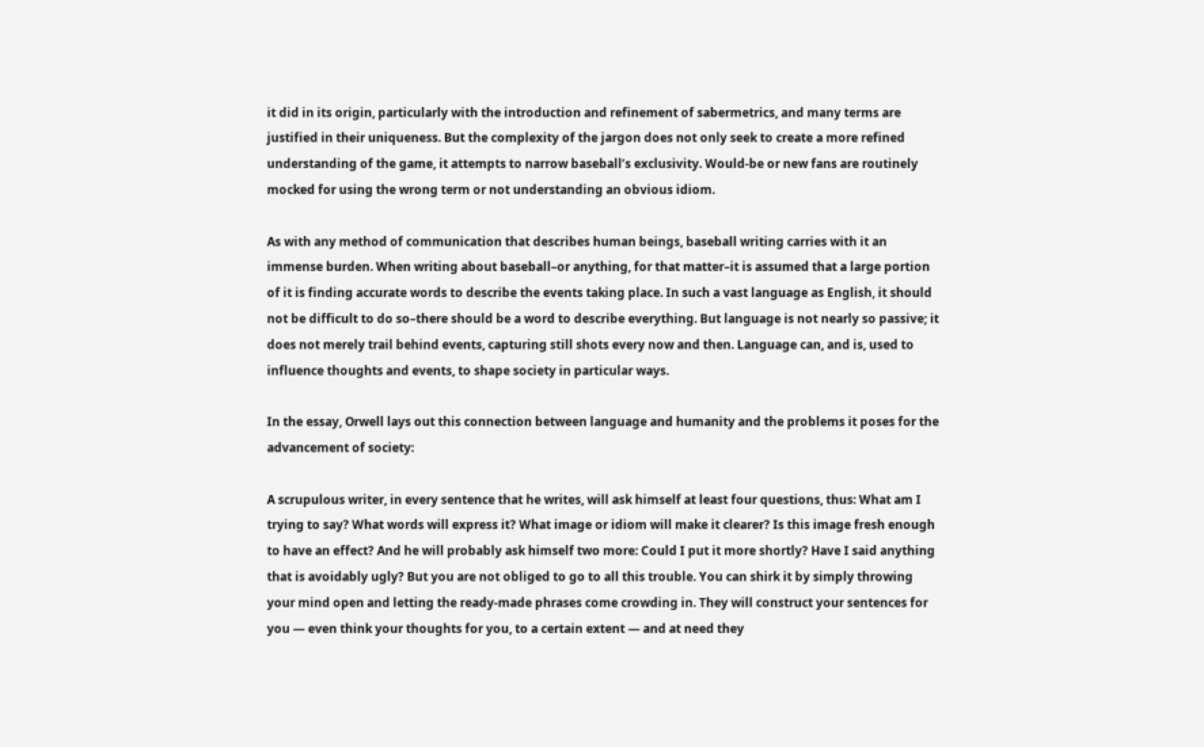it did in its origin, particularly with the introduction and refinement of sabermetrics, and many terms are justified in their uniqueness. But the complexity of the jargon does not only seek to create a more refined understanding of the game, it attempts to narrow baseball’s exclusivity. Would-be or new fans are routinely mocked for using the wrong term or not understanding an obvious idiom.

As with any method of communication that describes human beings, baseball writing carries with it an immense burden. When writing about baseball–or anything, for that matter–it is assumed that a large portion of it is finding accurate words to describe the events taking place. In such a vast language as English, it should not be difficult to do so–there should be a word to describe everything. But language is not nearly so passive; it does not merely trail behind events, capturing still shots every now and then. Language can, and is, used to influence thoughts and events, to shape society in particular ways.

In the essay, Orwell lays out this connection between language and humanity and the problems it poses for the advancement of society:

A scrupulous writer, in every sentence that he writes, will ask himself at least four questions, thus: What am I trying to say? What words will express it? What image or idiom will make it clearer? Is this image fresh enough to have an effect? And he will probably ask himself two more: Could I put it more shortly? Have I said anything that is avoidably ugly? But you are not obliged to go to all this trouble. You can shirk it by simply throwing your mind open and letting the ready-made phrases come crowding in. They will construct your sentences for you — even think your thoughts for you, to a certain extent — and at need they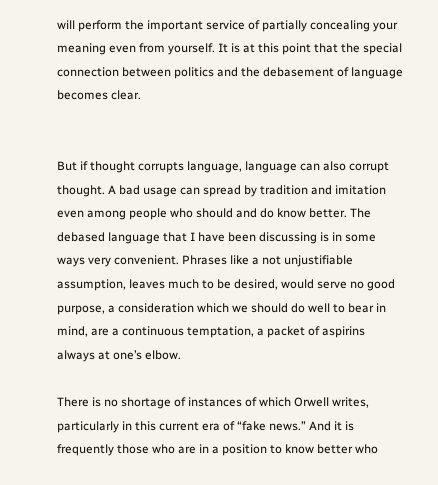will perform the important service of partially concealing your meaning even from yourself. It is at this point that the special connection between politics and the debasement of language becomes clear.


But if thought corrupts language, language can also corrupt thought. A bad usage can spread by tradition and imitation even among people who should and do know better. The debased language that I have been discussing is in some ways very convenient. Phrases like a not unjustifiable assumption, leaves much to be desired, would serve no good purpose, a consideration which we should do well to bear in mind, are a continuous temptation, a packet of aspirins always at one’s elbow.

There is no shortage of instances of which Orwell writes, particularly in this current era of “fake news.” And it is frequently those who are in a position to know better who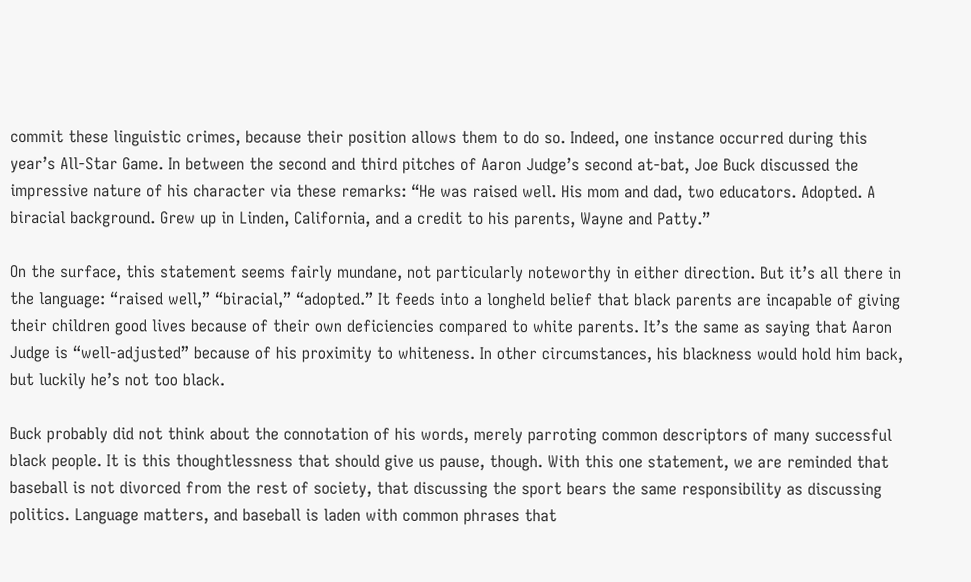commit these linguistic crimes, because their position allows them to do so. Indeed, one instance occurred during this year’s All-Star Game. In between the second and third pitches of Aaron Judge’s second at-bat, Joe Buck discussed the impressive nature of his character via these remarks: “He was raised well. His mom and dad, two educators. Adopted. A biracial background. Grew up in Linden, California, and a credit to his parents, Wayne and Patty.”

On the surface, this statement seems fairly mundane, not particularly noteworthy in either direction. But it’s all there in the language: “raised well,” “biracial,” “adopted.” It feeds into a longheld belief that black parents are incapable of giving their children good lives because of their own deficiencies compared to white parents. It’s the same as saying that Aaron Judge is “well-adjusted” because of his proximity to whiteness. In other circumstances, his blackness would hold him back, but luckily he’s not too black.

Buck probably did not think about the connotation of his words, merely parroting common descriptors of many successful black people. It is this thoughtlessness that should give us pause, though. With this one statement, we are reminded that baseball is not divorced from the rest of society, that discussing the sport bears the same responsibility as discussing politics. Language matters, and baseball is laden with common phrases that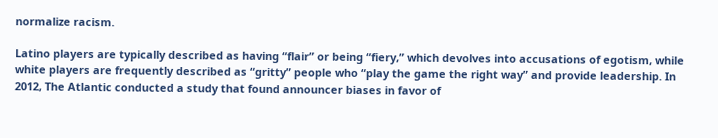normalize racism.

Latino players are typically described as having “flair” or being “fiery,” which devolves into accusations of egotism, while white players are frequently described as “gritty” people who “play the game the right way” and provide leadership. In 2012, The Atlantic conducted a study that found announcer biases in favor of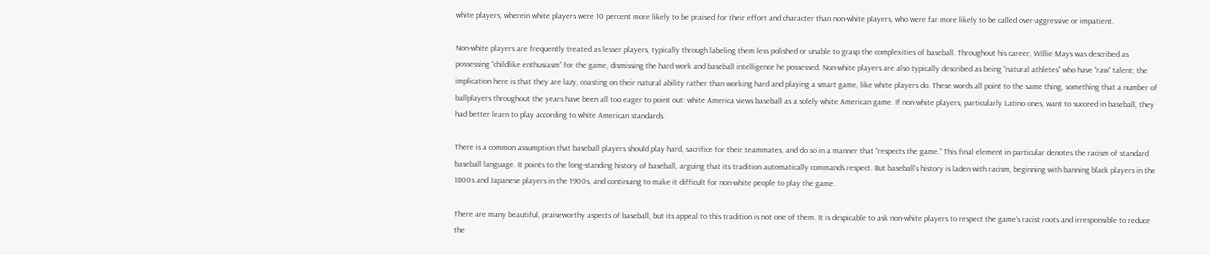white players, wherein white players were 10 percent more likely to be praised for their effort and character than non-white players, who were far more likely to be called over-aggressive or impatient.

Non-white players are frequently treated as lesser players, typically through labeling them less polished or unable to grasp the complexities of baseball. Throughout his career, Willie Mays was described as possessing “childlike enthusiasm” for the game, dismissing the hard work and baseball intelligence he possessed. Non-white players are also typically described as being “natural athletes” who have “raw” talent; the implication here is that they are lazy, coasting on their natural ability rather than working hard and playing a smart game, like white players do. These words all point to the same thing, something that a number of ballplayers throughout the years have been all too eager to point out: white America views baseball as a solely white American game. If non-white players, particularly Latino ones, want to succeed in baseball, they had better learn to play according to white American standards.

There is a common assumption that baseball players should play hard, sacrifice for their teammates, and do so in a manner that “respects the game.” This final element in particular denotes the racism of standard baseball language. It points to the long-standing history of baseball, arguing that its tradition automatically commands respect. But baseball’s history is laden with racism, beginning with banning black players in the 1800s and Japanese players in the 1900s, and continuing to make it difficult for non-white people to play the game.

There are many beautiful, praiseworthy aspects of baseball, but its appeal to this tradition is not one of them. It is despicable to ask non-white players to respect the game’s racist roots and irresponsible to reduce the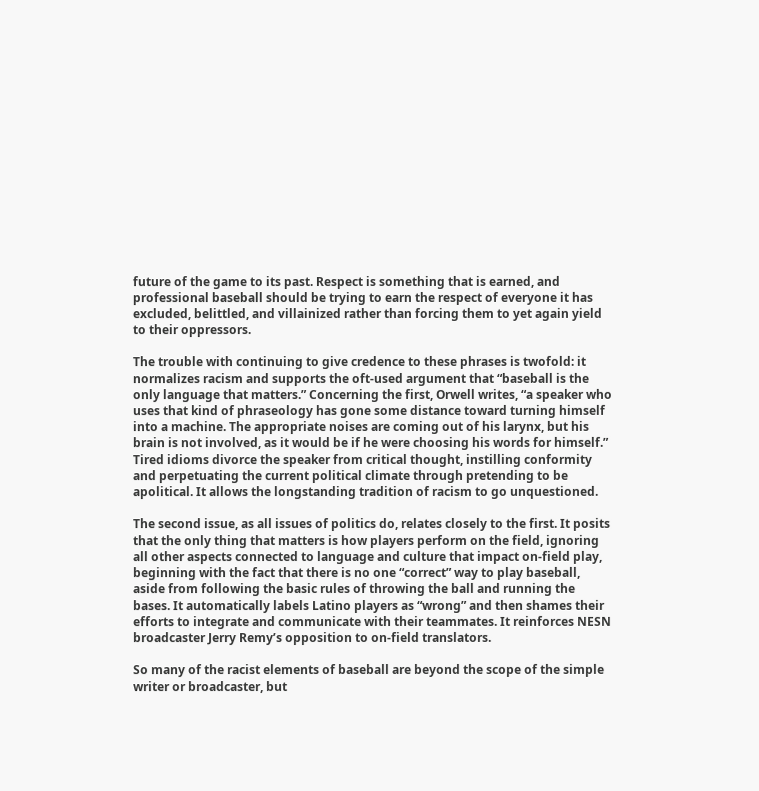future of the game to its past. Respect is something that is earned, and professional baseball should be trying to earn the respect of everyone it has excluded, belittled, and villainized rather than forcing them to yet again yield to their oppressors.

The trouble with continuing to give credence to these phrases is twofold: it normalizes racism and supports the oft-used argument that “baseball is the only language that matters.” Concerning the first, Orwell writes, “a speaker who uses that kind of phraseology has gone some distance toward turning himself into a machine. The appropriate noises are coming out of his larynx, but his brain is not involved, as it would be if he were choosing his words for himself.” Tired idioms divorce the speaker from critical thought, instilling conformity and perpetuating the current political climate through pretending to be apolitical. It allows the longstanding tradition of racism to go unquestioned.

The second issue, as all issues of politics do, relates closely to the first. It posits that the only thing that matters is how players perform on the field, ignoring all other aspects connected to language and culture that impact on-field play, beginning with the fact that there is no one “correct” way to play baseball, aside from following the basic rules of throwing the ball and running the bases. It automatically labels Latino players as “wrong” and then shames their efforts to integrate and communicate with their teammates. It reinforces NESN broadcaster Jerry Remy’s opposition to on-field translators.

So many of the racist elements of baseball are beyond the scope of the simple writer or broadcaster, but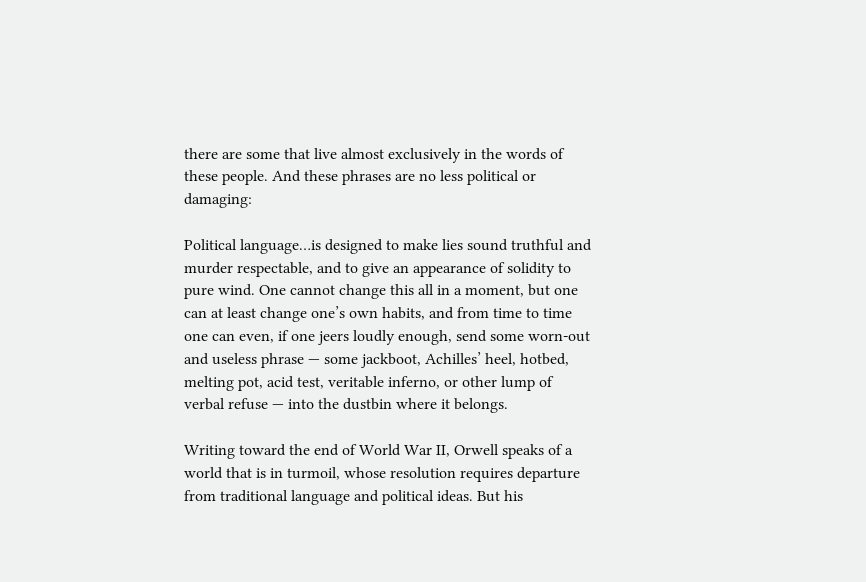there are some that live almost exclusively in the words of these people. And these phrases are no less political or damaging:

Political language…is designed to make lies sound truthful and murder respectable, and to give an appearance of solidity to pure wind. One cannot change this all in a moment, but one can at least change one’s own habits, and from time to time one can even, if one jeers loudly enough, send some worn-out and useless phrase — some jackboot, Achilles’ heel, hotbed, melting pot, acid test, veritable inferno, or other lump of verbal refuse — into the dustbin where it belongs.

Writing toward the end of World War II, Orwell speaks of a world that is in turmoil, whose resolution requires departure from traditional language and political ideas. But his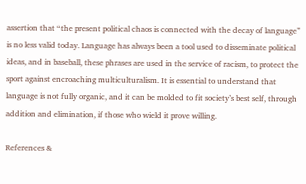assertion that “the present political chaos is connected with the decay of language” is no less valid today. Language has always been a tool used to disseminate political ideas, and in baseball, these phrases are used in the service of racism, to protect the sport against encroaching multiculturalism. It is essential to understand that language is not fully organic, and it can be molded to fit society’s best self, through addition and elimination, if those who wield it prove willing.

References &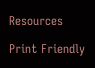Resources

Print Friendly